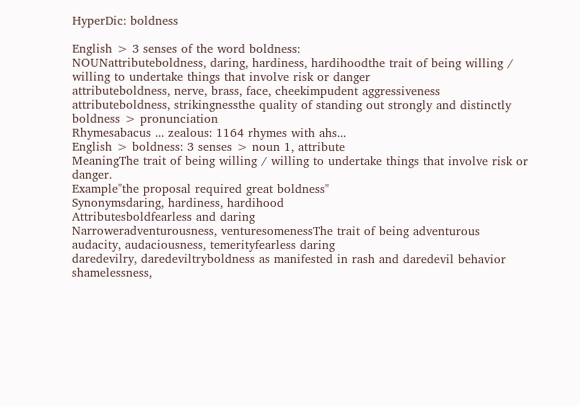HyperDic: boldness

English > 3 senses of the word boldness:
NOUNattributeboldness, daring, hardiness, hardihoodthe trait of being willing / willing to undertake things that involve risk or danger
attributeboldness, nerve, brass, face, cheekimpudent aggressiveness
attributeboldness, strikingnessthe quality of standing out strongly and distinctly
boldness > pronunciation
Rhymesabacus ... zealous: 1164 rhymes with ahs...
English > boldness: 3 senses > noun 1, attribute
MeaningThe trait of being willing / willing to undertake things that involve risk or danger.
Example"the proposal required great boldness"
Synonymsdaring, hardiness, hardihood
Attributesboldfearless and daring
Narroweradventurousness, venturesomenessThe trait of being adventurous
audacity, audaciousness, temerityfearless daring
daredevilry, daredeviltryboldness as manifested in rash and daredevil behavior
shamelessness,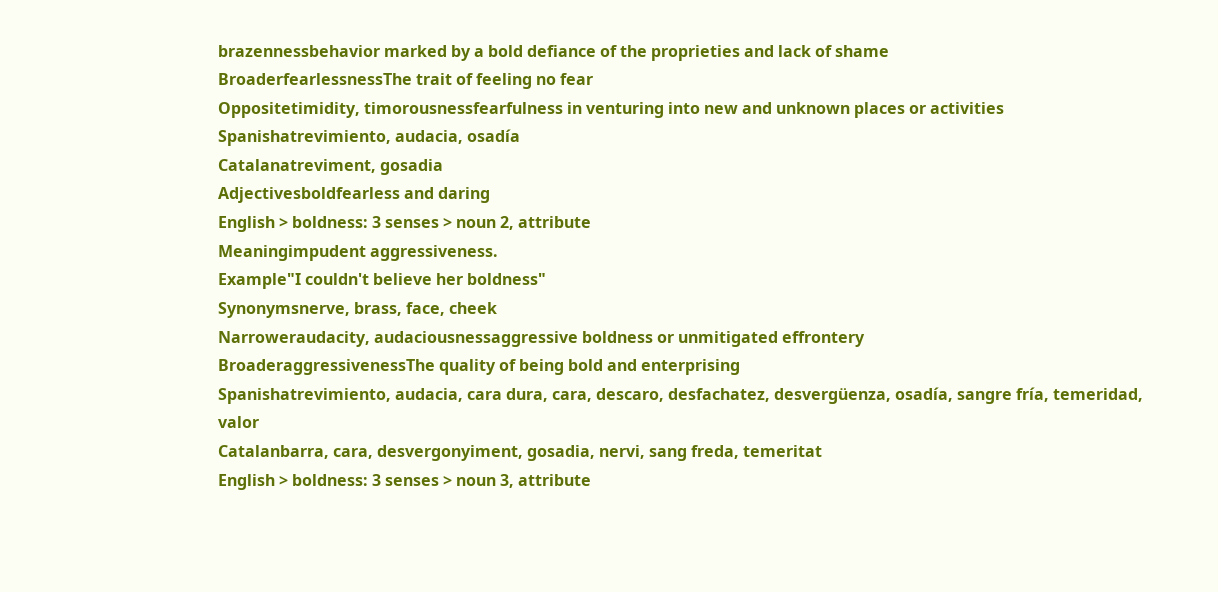brazennessbehavior marked by a bold defiance of the proprieties and lack of shame
BroaderfearlessnessThe trait of feeling no fear
Oppositetimidity, timorousnessfearfulness in venturing into new and unknown places or activities
Spanishatrevimiento, audacia, osadía
Catalanatreviment, gosadia
Adjectivesboldfearless and daring
English > boldness: 3 senses > noun 2, attribute
Meaningimpudent aggressiveness.
Example"I couldn't believe her boldness"
Synonymsnerve, brass, face, cheek
Narroweraudacity, audaciousnessaggressive boldness or unmitigated effrontery
BroaderaggressivenessThe quality of being bold and enterprising
Spanishatrevimiento, audacia, cara dura, cara, descaro, desfachatez, desvergüenza, osadía, sangre fría, temeridad, valor
Catalanbarra, cara, desvergonyiment, gosadia, nervi, sang freda, temeritat
English > boldness: 3 senses > noun 3, attribute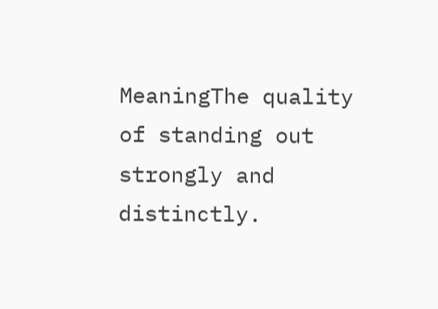MeaningThe quality of standing out strongly and distinctly.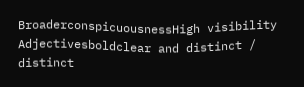BroaderconspicuousnessHigh visibility
Adjectivesboldclear and distinct / distinct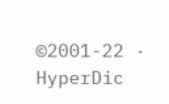©2001-22 · HyperDic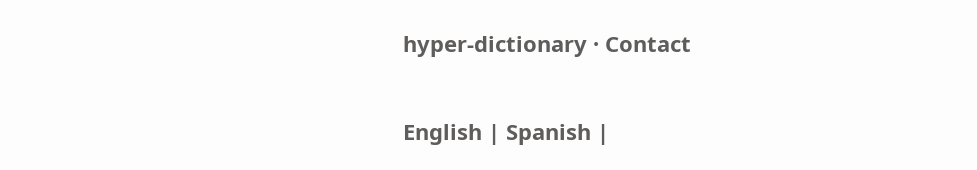hyper-dictionary · Contact

English | Spanish |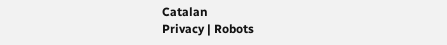Catalan
Privacy | Robots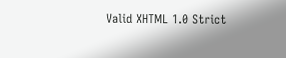Valid XHTML 1.0 Strict